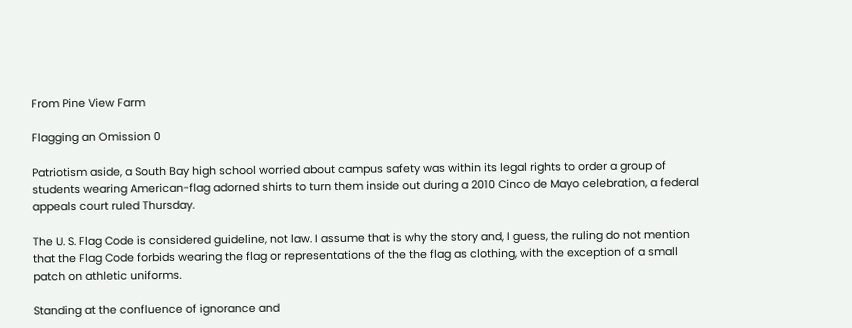From Pine View Farm

Flagging an Omission 0

Patriotism aside, a South Bay high school worried about campus safety was within its legal rights to order a group of students wearing American-flag adorned shirts to turn them inside out during a 2010 Cinco de Mayo celebration, a federal appeals court ruled Thursday.

The U. S. Flag Code is considered guideline, not law. I assume that is why the story and, I guess, the ruling do not mention that the Flag Code forbids wearing the flag or representations of the the flag as clothing, with the exception of a small patch on athletic uniforms.

Standing at the confluence of ignorance and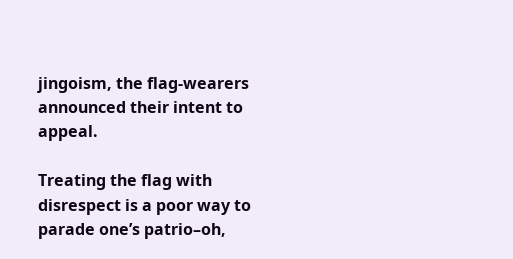jingoism, the flag-wearers announced their intent to appeal.

Treating the flag with disrespect is a poor way to parade one’s patrio–oh,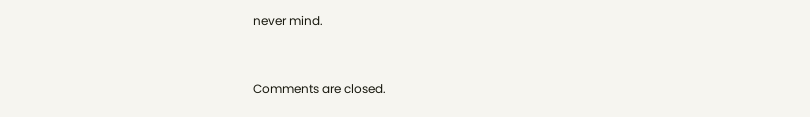never mind.


Comments are closed.